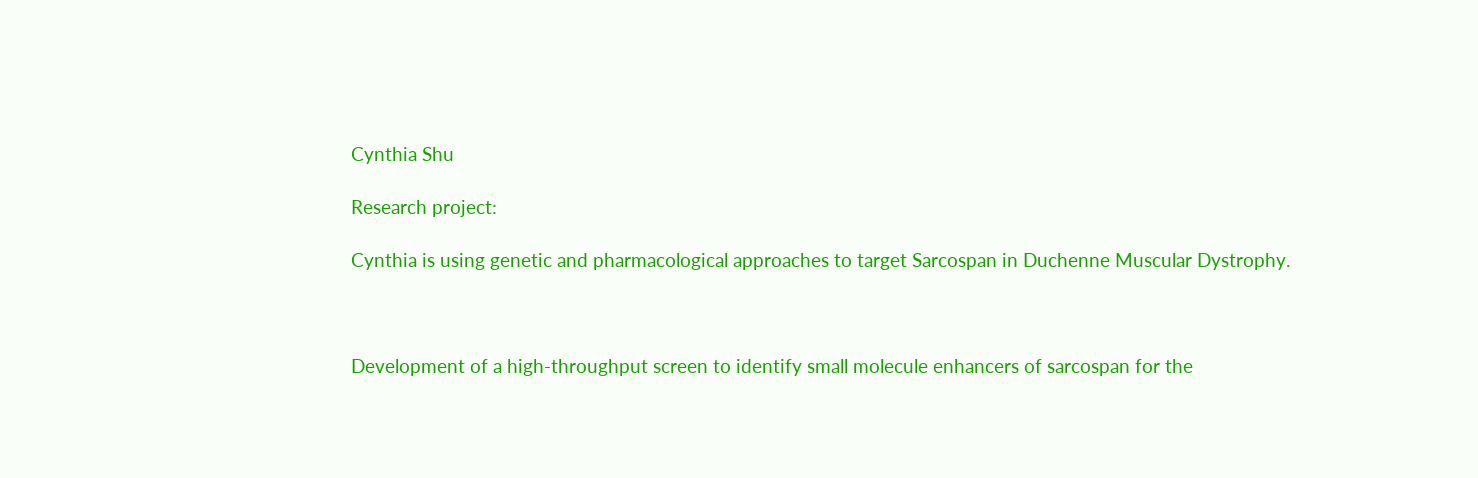Cynthia Shu

Research project:

Cynthia is using genetic and pharmacological approaches to target Sarcospan in Duchenne Muscular Dystrophy.



Development of a high-throughput screen to identify small molecule enhancers of sarcospan for the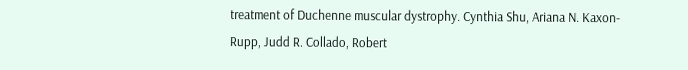treatment of Duchenne muscular dystrophy. Cynthia Shu, Ariana N. Kaxon-Rupp, Judd R. Collado, Robert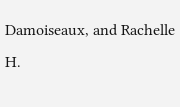Damoiseaux, and Rachelle H.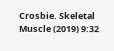Crosbie. Skeletal Muscle (2019) 9:32